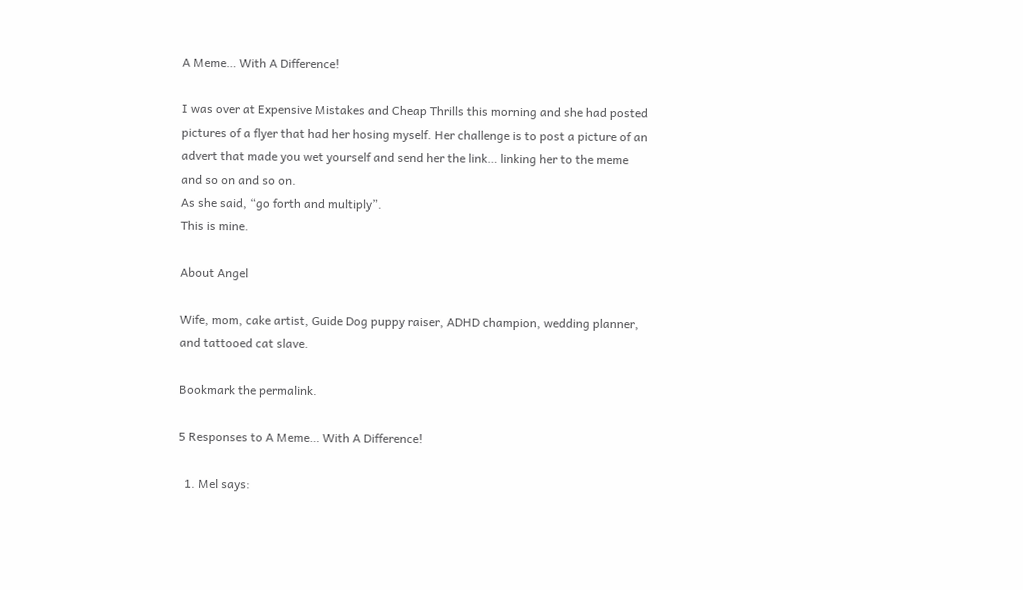A Meme… With A Difference!

I was over at Expensive Mistakes and Cheap Thrills this morning and she had posted pictures of a flyer that had her hosing myself. Her challenge is to post a picture of an advert that made you wet yourself and send her the link… linking her to the meme and so on and so on.
As she said, “go forth and multiply”.
This is mine.

About Angel

Wife, mom, cake artist, Guide Dog puppy raiser, ADHD champion, wedding planner, and tattooed cat slave.

Bookmark the permalink.

5 Responses to A Meme… With A Difference!

  1. Mel says: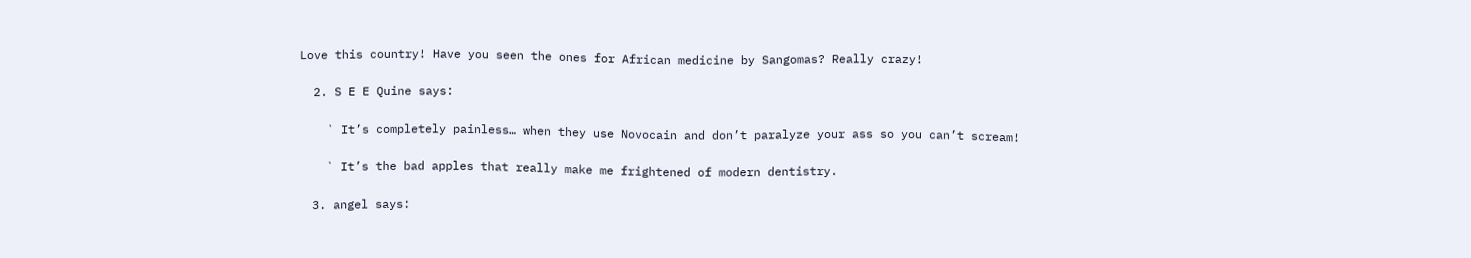Love this country! Have you seen the ones for African medicine by Sangomas? Really crazy!

  2. S E E Quine says:

    ` It’s completely painless… when they use Novocain and don’t paralyze your ass so you can’t scream!

    ` It’s the bad apples that really make me frightened of modern dentistry.

  3. angel says: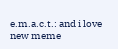e.m.a.c.t.: and i love new meme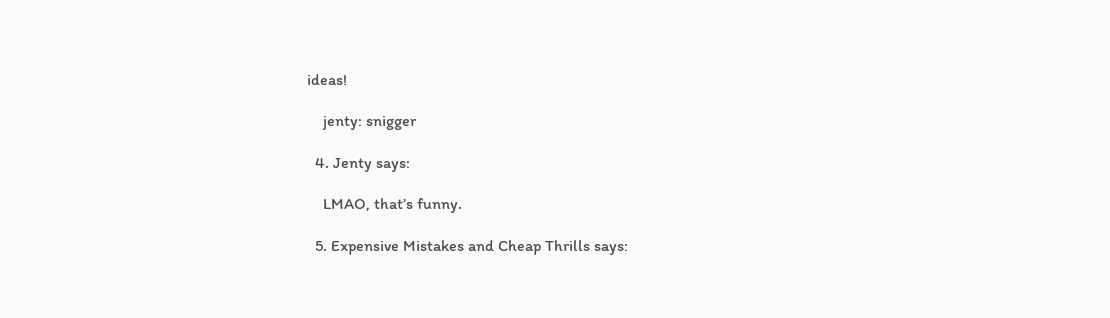ideas!

    jenty: snigger

  4. Jenty says:

    LMAO, that’s funny.

  5. Expensive Mistakes and Cheap Thrills says: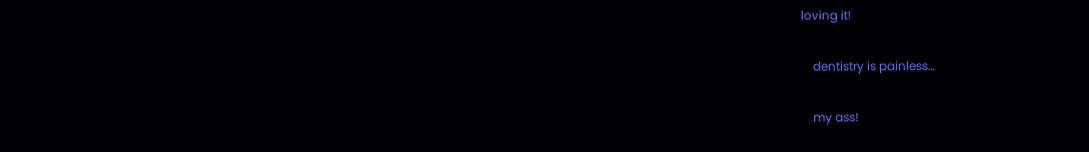loving it!

    dentistry is painless…

    my ass!